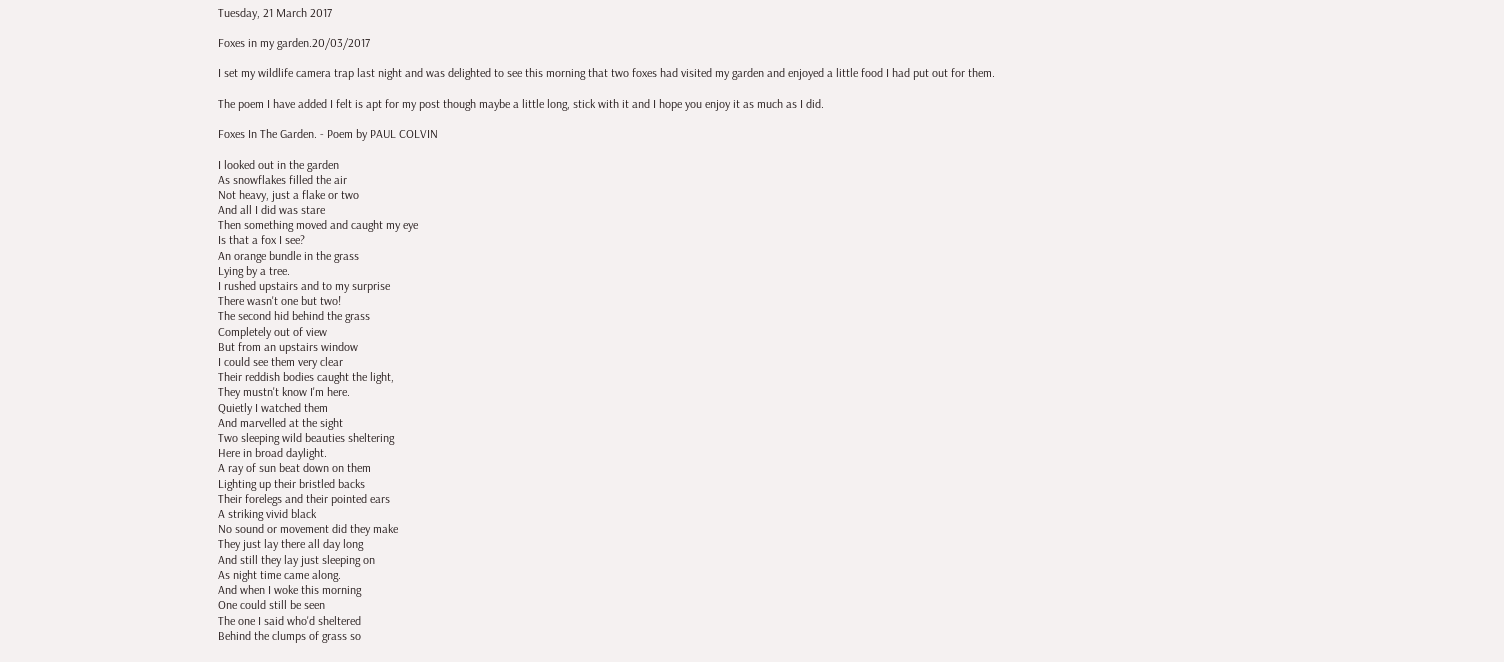Tuesday, 21 March 2017

Foxes in my garden.20/03/2017

I set my wildlife camera trap last night and was delighted to see this morning that two foxes had visited my garden and enjoyed a little food I had put out for them.

The poem I have added I felt is apt for my post though maybe a little long, stick with it and I hope you enjoy it as much as I did.

Foxes In The Garden. - Poem by PAUL COLVIN

I looked out in the garden
As snowflakes filled the air
Not heavy, just a flake or two
And all I did was stare
Then something moved and caught my eye
Is that a fox I see?
An orange bundle in the grass
Lying by a tree.
I rushed upstairs and to my surprise
There wasn't one but two!
The second hid behind the grass
Completely out of view
But from an upstairs window
I could see them very clear
Their reddish bodies caught the light,
They mustn't know I'm here.
Quietly I watched them
And marvelled at the sight
Two sleeping wild beauties sheltering
Here in broad daylight.
A ray of sun beat down on them
Lighting up their bristled backs
Their forelegs and their pointed ears
A striking vivid black
No sound or movement did they make
They just lay there all day long
And still they lay just sleeping on
As night time came along.
And when I woke this morning
One could still be seen
The one I said who'd sheltered
Behind the clumps of grass so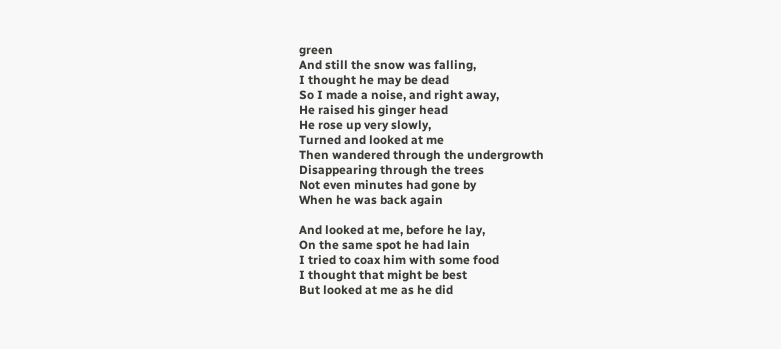green
And still the snow was falling,
I thought he may be dead
So I made a noise, and right away,
He raised his ginger head
He rose up very slowly,
Turned and looked at me
Then wandered through the undergrowth
Disappearing through the trees
Not even minutes had gone by
When he was back again

And looked at me, before he lay,
On the same spot he had lain
I tried to coax him with some food
I thought that might be best
But looked at me as he did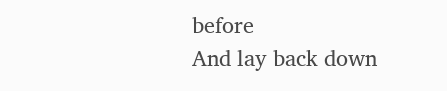before
And lay back down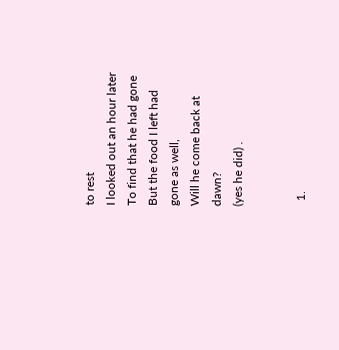to rest
I looked out an hour later
To find that he had gone
But the food I left had gone as well,
Will he come back at dawn?
(yes he did) .


  1.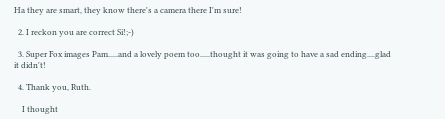Ha they are smart, they know there's a camera there I'm sure!

  2. I reckon you are correct Si!;-)

  3. Super Fox images Pam.....and a lovely poem too.....thought it was going to have a sad ending....glad it didn't!

  4. Thank you, Ruth.

    I thought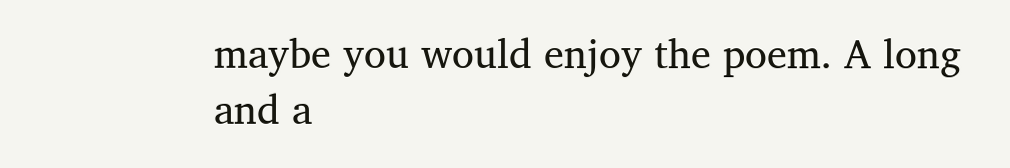maybe you would enjoy the poem. A long and a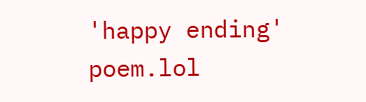'happy ending' poem.lol